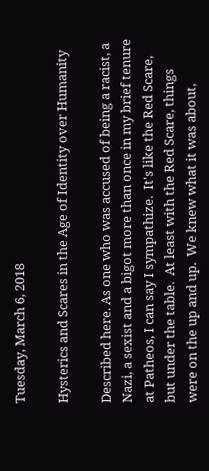Tuesday, March 6, 2018

Hysterics and Scares in the Age of Identity over Humanity

Described here. As one who was accused of being a racist, a Nazi, a sexist and a bigot more than once in my brief tenure at Patheos, I can say I sympathize.  It's like the Red Scare, but under the table.  At least with the Red Scare, things were on the up and up.  We knew what it was about,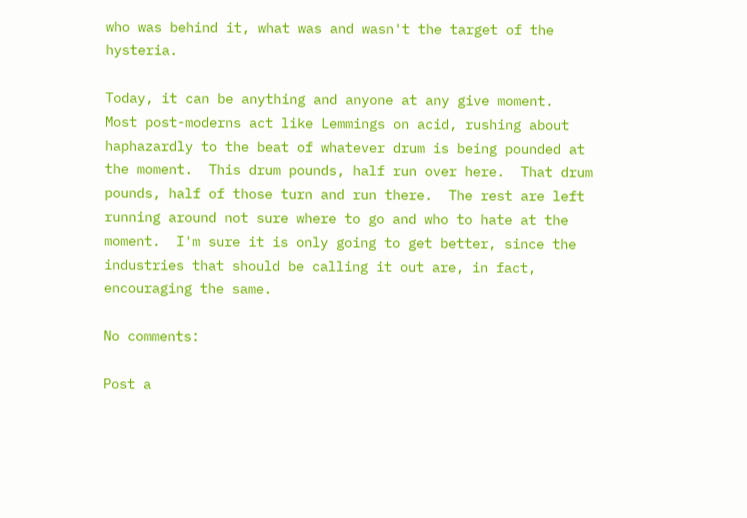who was behind it, what was and wasn't the target of the hysteria.

Today, it can be anything and anyone at any give moment.  Most post-moderns act like Lemmings on acid, rushing about haphazardly to the beat of whatever drum is being pounded at the moment.  This drum pounds, half run over here.  That drum pounds, half of those turn and run there.  The rest are left running around not sure where to go and who to hate at the moment.  I'm sure it is only going to get better, since the industries that should be calling it out are, in fact, encouraging the same.

No comments:

Post a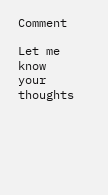Comment

Let me know your thoughts